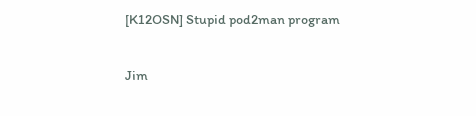[K12OSN] Stupid pod2man program

Jim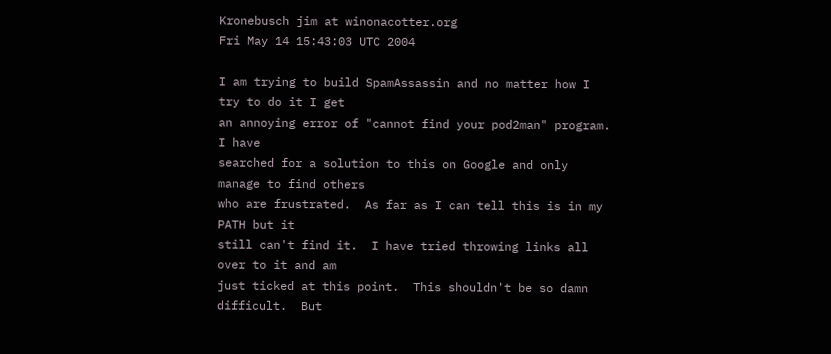Kronebusch jim at winonacotter.org
Fri May 14 15:43:03 UTC 2004

I am trying to build SpamAssassin and no matter how I try to do it I get
an annoying error of "cannot find your pod2man" program.  I have
searched for a solution to this on Google and only manage to find others
who are frustrated.  As far as I can tell this is in my PATH but it
still can't find it.  I have tried throwing links all over to it and am
just ticked at this point.  This shouldn't be so damn difficult.  But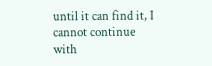until it can find it, I cannot continue with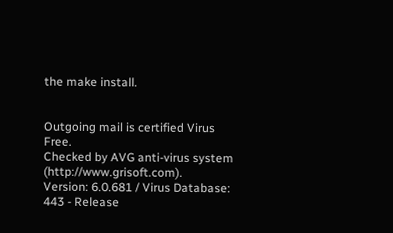the make install.


Outgoing mail is certified Virus Free.
Checked by AVG anti-virus system (http://www.grisoft.com).
Version: 6.0.681 / Virus Database: 443 - Release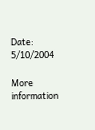Date: 5/10/2004

More information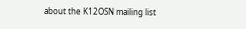about the K12OSN mailing list